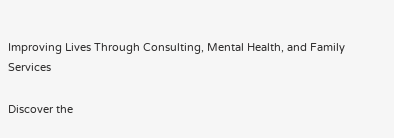Improving Lives Through Consulting, Mental Health, and Family Services

Discover the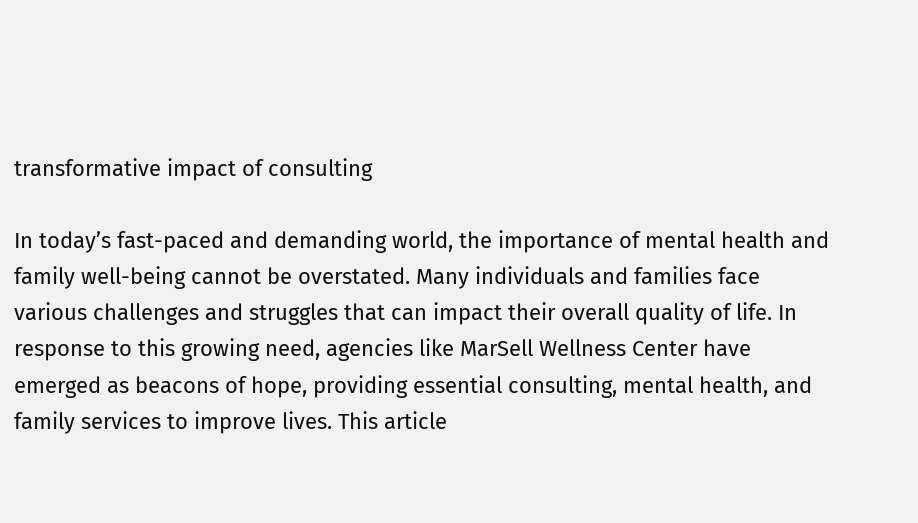transformative impact of consulting

In today’s fast-paced and demanding world, the importance of mental health and family well-being cannot be overstated. Many individuals and families face various challenges and struggles that can impact their overall quality of life. In response to this growing need, agencies like MarSell Wellness Center have emerged as beacons of hope, providing essential consulting, mental health, and family services to improve lives. This article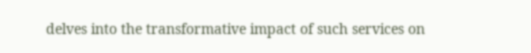delves into the transformative impact of such services on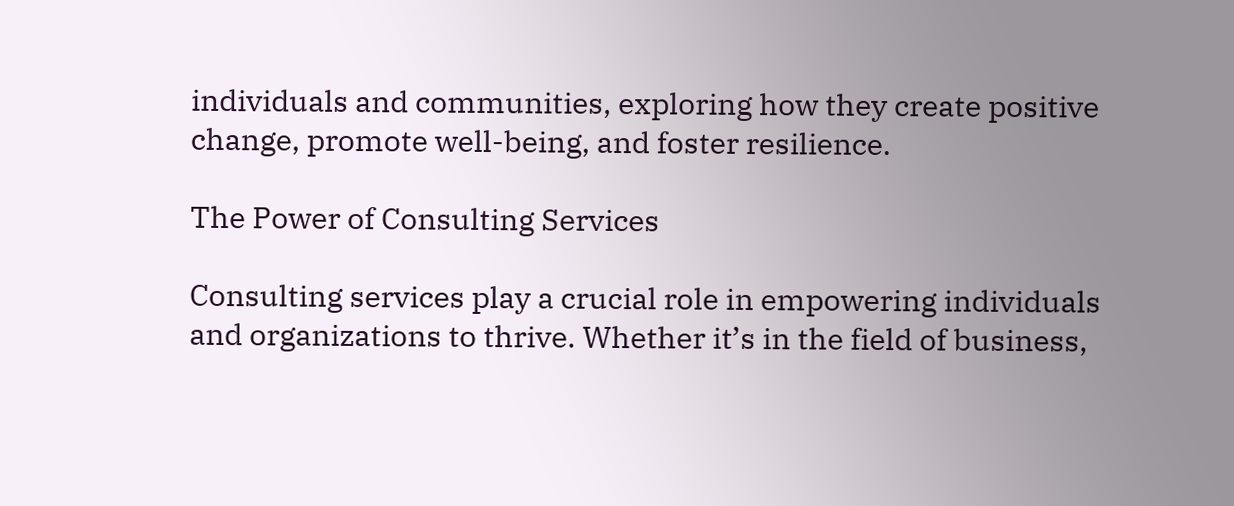individuals and communities, exploring how they create positive change, promote well-being, and foster resilience.

The Power of Consulting Services

Consulting services play a crucial role in empowering individuals and organizations to thrive. Whether it’s in the field of business,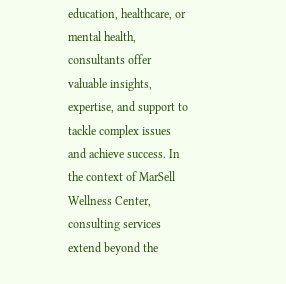education, healthcare, or mental health, consultants offer valuable insights, expertise, and support to tackle complex issues and achieve success. In the context of MarSell Wellness Center, consulting services extend beyond the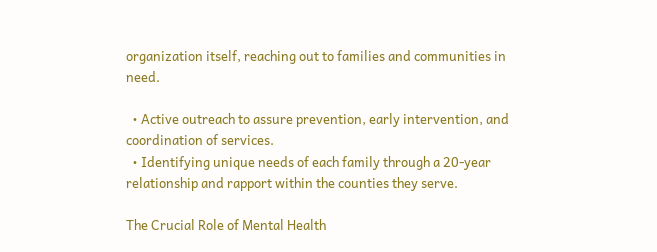organization itself, reaching out to families and communities in need.

  • Active outreach to assure prevention, early intervention, and coordination of services.
  • Identifying unique needs of each family through a 20-year relationship and rapport within the counties they serve.

The Crucial Role of Mental Health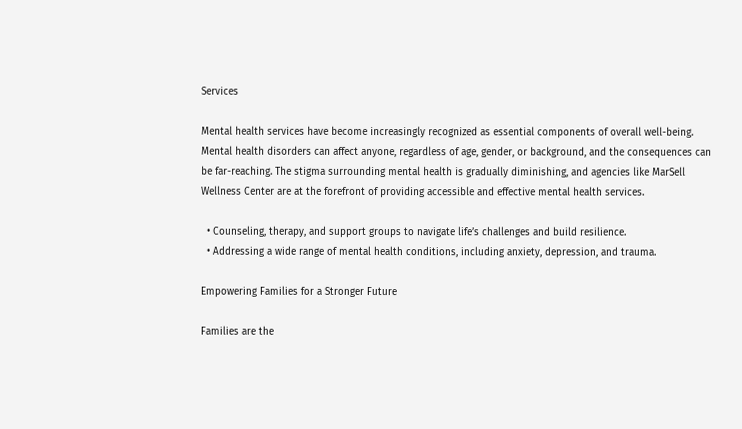Services

Mental health services have become increasingly recognized as essential components of overall well-being. Mental health disorders can affect anyone, regardless of age, gender, or background, and the consequences can be far-reaching. The stigma surrounding mental health is gradually diminishing, and agencies like MarSell Wellness Center are at the forefront of providing accessible and effective mental health services.

  • Counseling, therapy, and support groups to navigate life’s challenges and build resilience.
  • Addressing a wide range of mental health conditions, including anxiety, depression, and trauma.

Empowering Families for a Stronger Future

Families are the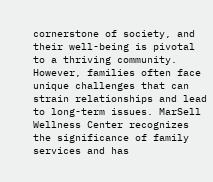cornerstone of society, and their well-being is pivotal to a thriving community. However, families often face unique challenges that can strain relationships and lead to long-term issues. MarSell Wellness Center recognizes the significance of family services and has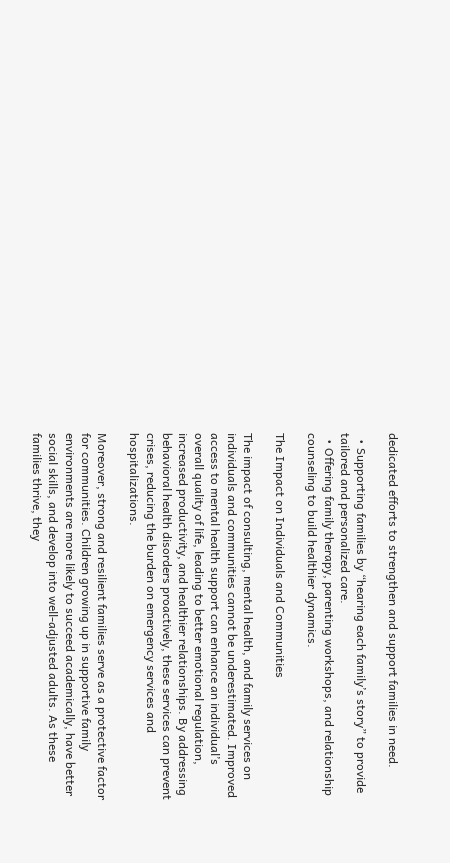dedicated efforts to strengthen and support families in need.

  • Supporting families by “hearing each family’s story” to provide tailored and personalized care.
  • Offering family therapy, parenting workshops, and relationship counseling to build healthier dynamics.

The Impact on Individuals and Communities

The impact of consulting, mental health, and family services on individuals and communities cannot be underestimated. Improved access to mental health support can enhance an individual’s overall quality of life, leading to better emotional regulation, increased productivity, and healthier relationships. By addressing behavioral health disorders proactively, these services can prevent crises, reducing the burden on emergency services and hospitalizations.

Moreover, strong and resilient families serve as a protective factor for communities. Children growing up in supportive family environments are more likely to succeed academically, have better social skills, and develop into well-adjusted adults. As these families thrive, they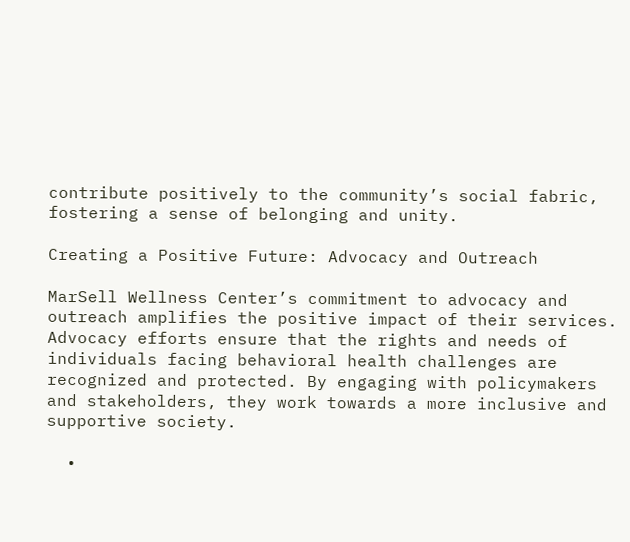contribute positively to the community’s social fabric, fostering a sense of belonging and unity.

Creating a Positive Future: Advocacy and Outreach

MarSell Wellness Center’s commitment to advocacy and outreach amplifies the positive impact of their services. Advocacy efforts ensure that the rights and needs of individuals facing behavioral health challenges are recognized and protected. By engaging with policymakers and stakeholders, they work towards a more inclusive and supportive society.

  •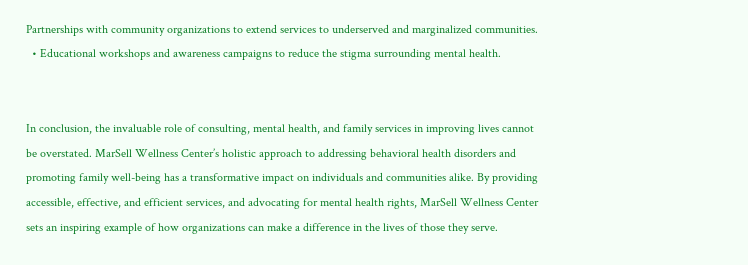Partnerships with community organizations to extend services to underserved and marginalized communities.
  • Educational workshops and awareness campaigns to reduce the stigma surrounding mental health.


In conclusion, the invaluable role of consulting, mental health, and family services in improving lives cannot be overstated. MarSell Wellness Center’s holistic approach to addressing behavioral health disorders and promoting family well-being has a transformative impact on individuals and communities alike. By providing accessible, effective, and efficient services, and advocating for mental health rights, MarSell Wellness Center sets an inspiring example of how organizations can make a difference in the lives of those they serve.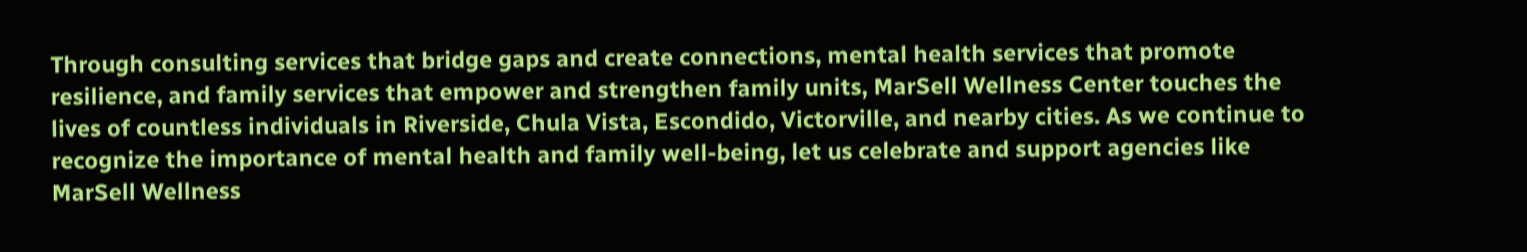Through consulting services that bridge gaps and create connections, mental health services that promote resilience, and family services that empower and strengthen family units, MarSell Wellness Center touches the lives of countless individuals in Riverside, Chula Vista, Escondido, Victorville, and nearby cities. As we continue to recognize the importance of mental health and family well-being, let us celebrate and support agencies like MarSell Wellness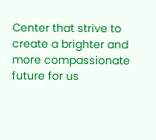Center that strive to create a brighter and more compassionate future for us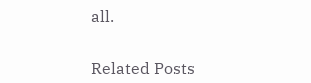all.


Related Posts